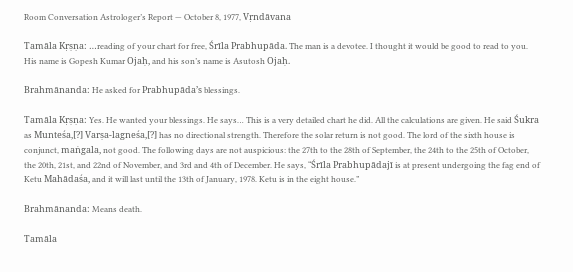Room Conversation Astrologer’s Report — October 8, 1977, Vṛndāvana

Tamāla Kṛṣṇa: …reading of your chart for free, Śrīla Prabhupāda. The man is a devotee. I thought it would be good to read to you. His name is Gopesh Kumar Ojaḥ, and his son’s name is Asutosh Ojaḥ.

Brahmānanda: He asked for Prabhupāda’s blessings.

Tamāla Kṛṣṇa: Yes. He wanted your blessings. He says… This is a very detailed chart he did. All the calculations are given. He said Śukra as Munteśa,[?] Varṣa-lagneśa,[?] has no directional strength. Therefore the solar return is not good. The lord of the sixth house is conjunct, maṅgala, not good. The following days are not auspicious: the 27th to the 28th of September, the 24th to the 25th of October, the 20th, 21st, and 22nd of November, and 3rd and 4th of December. He says, “Śrīla Prabhupādajī is at present undergoing the fag end of Ketu Mahādaśa, and it will last until the 13th of January, 1978. Ketu is in the eight house.”

Brahmānanda: Means death.

Tamāla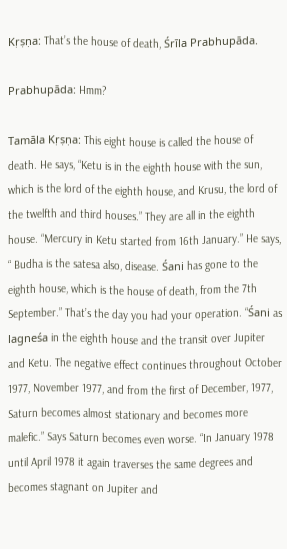Kṛṣṇa: That’s the house of death, Śrīla Prabhupāda.

Prabhupāda: Hmm?

Tamāla Kṛṣṇa: This eight house is called the house of death. He says, “Ketu is in the eighth house with the sun, which is the lord of the eighth house, and Krusu, the lord of the twelfth and third houses.” They are all in the eighth house. “Mercury in Ketu started from 16th January.” He says, “ Budha is the satesa also, disease. Śani has gone to the eighth house, which is the house of death, from the 7th September.” That’s the day you had your operation. “Śani as lagneśa in the eighth house and the transit over Jupiter and Ketu. The negative effect continues throughout October 1977, November 1977, and from the first of December, 1977, Saturn becomes almost stationary and becomes more malefic.” Says Saturn becomes even worse. “In January 1978 until April 1978 it again traverses the same degrees and becomes stagnant on Jupiter and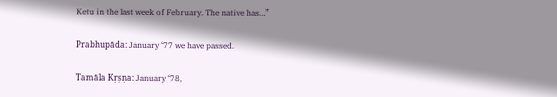Ketu in the last week of February. The native has…”

Prabhupāda: January ‘77 we have passed.

Tamāla Kṛṣṇa: January ‘78,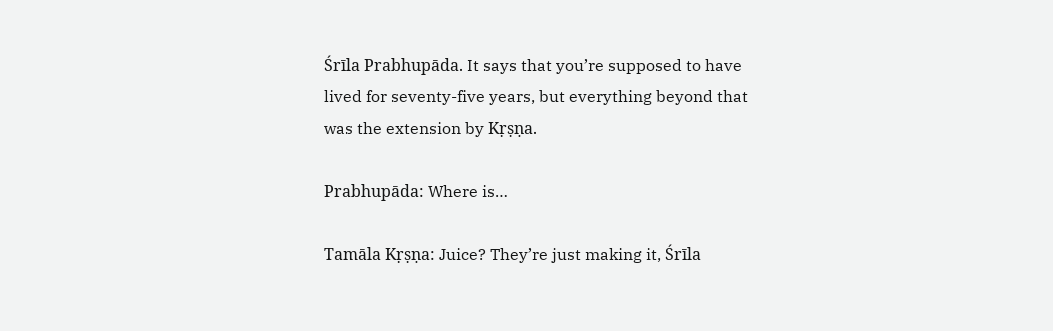Śrīla Prabhupāda. It says that you’re supposed to have lived for seventy-five years, but everything beyond that was the extension by Kṛṣṇa.

Prabhupāda: Where is…

Tamāla Kṛṣṇa: Juice? They’re just making it, Śrīla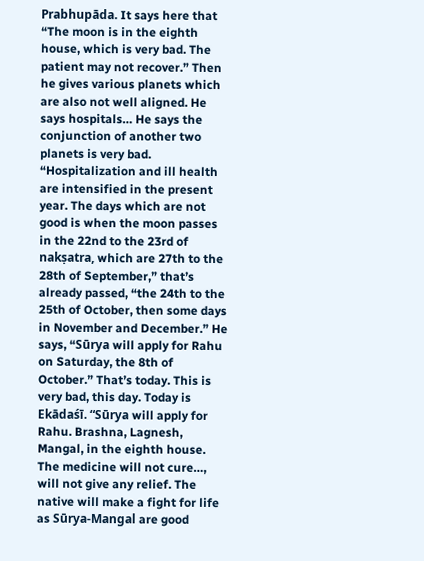Prabhupāda. It says here that “The moon is in the eighth house, which is very bad. The patient may not recover.” Then he gives various planets which are also not well aligned. He says hospitals… He says the conjunction of another two planets is very bad. “Hospitalization and ill health are intensified in the present year. The days which are not good is when the moon passes in the 22nd to the 23rd of nakṣatra, which are 27th to the 28th of September,” that’s already passed, “the 24th to the 25th of October, then some days in November and December.” He says, “Sūrya will apply for Rahu on Saturday, the 8th of October.” That’s today. This is very bad, this day. Today is Ekādaśī. “Sūrya will apply for Rahu. Brashna, Lagnesh, Mangal, in the eighth house. The medicine will not cure…, will not give any relief. The native will make a fight for life as Sūrya-Mangal are good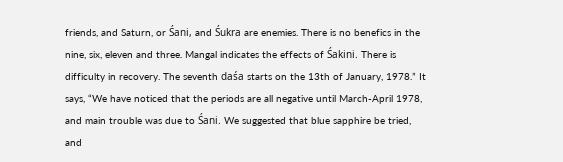friends, and Saturn, or Śani, and Śukra are enemies. There is no benefics in the nine, six, eleven and three. Mangal indicates the effects of Śakini. There is difficulty in recovery. The seventh daśa starts on the 13th of January, 1978.” It says, “We have noticed that the periods are all negative until March-April 1978, and main trouble was due to Śani. We suggested that blue sapphire be tried, and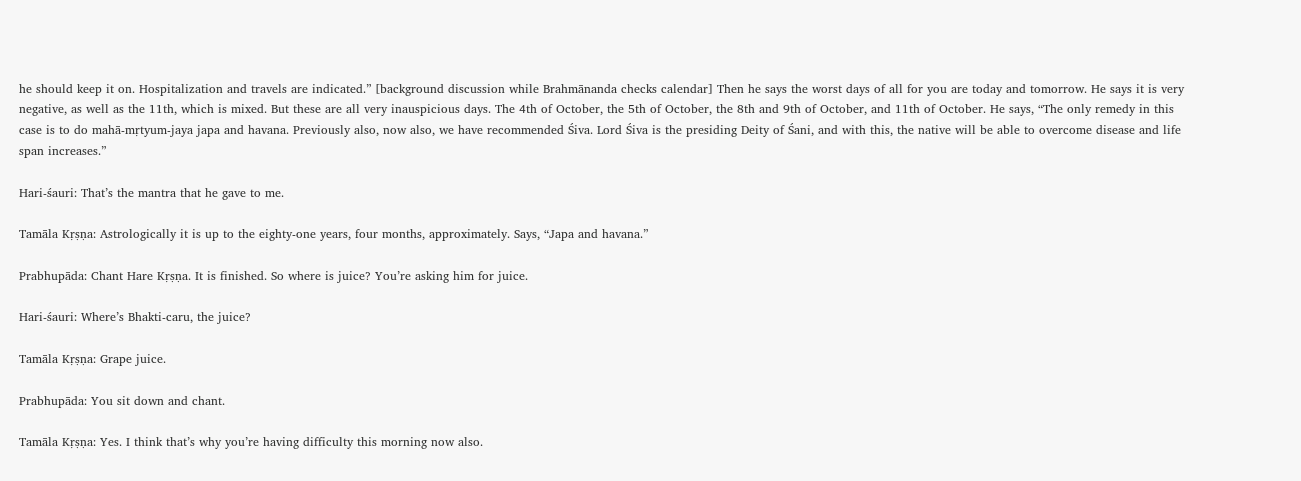he should keep it on. Hospitalization and travels are indicated.” [background discussion while Brahmānanda checks calendar] Then he says the worst days of all for you are today and tomorrow. He says it is very negative, as well as the 11th, which is mixed. But these are all very inauspicious days. The 4th of October, the 5th of October, the 8th and 9th of October, and 11th of October. He says, “The only remedy in this case is to do mahā-mṛtyum-jaya japa and havana. Previously also, now also, we have recommended Śiva. Lord Śiva is the presiding Deity of Śani, and with this, the native will be able to overcome disease and life span increases.”

Hari-śauri: That’s the mantra that he gave to me.

Tamāla Kṛṣṇa: Astrologically it is up to the eighty-one years, four months, approximately. Says, “Japa and havana.”

Prabhupāda: Chant Hare Kṛṣṇa. It is finished. So where is juice? You’re asking him for juice.

Hari-śauri: Where’s Bhakti-caru, the juice?

Tamāla Kṛṣṇa: Grape juice.

Prabhupāda: You sit down and chant.

Tamāla Kṛṣṇa: Yes. I think that’s why you’re having difficulty this morning now also.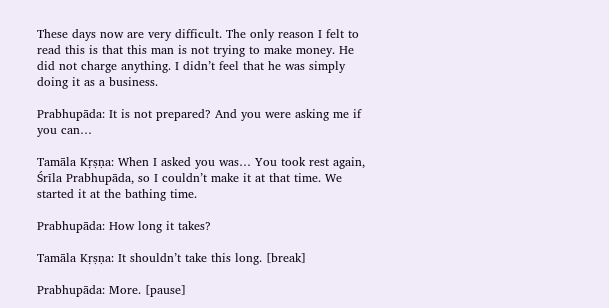These days now are very difficult. The only reason I felt to read this is that this man is not trying to make money. He did not charge anything. I didn’t feel that he was simply doing it as a business.

Prabhupāda: It is not prepared? And you were asking me if you can…

Tamāla Kṛṣṇa: When I asked you was… You took rest again, Śrīla Prabhupāda, so I couldn’t make it at that time. We started it at the bathing time.

Prabhupāda: How long it takes?

Tamāla Kṛṣṇa: It shouldn’t take this long. [break]

Prabhupāda: More. [pause]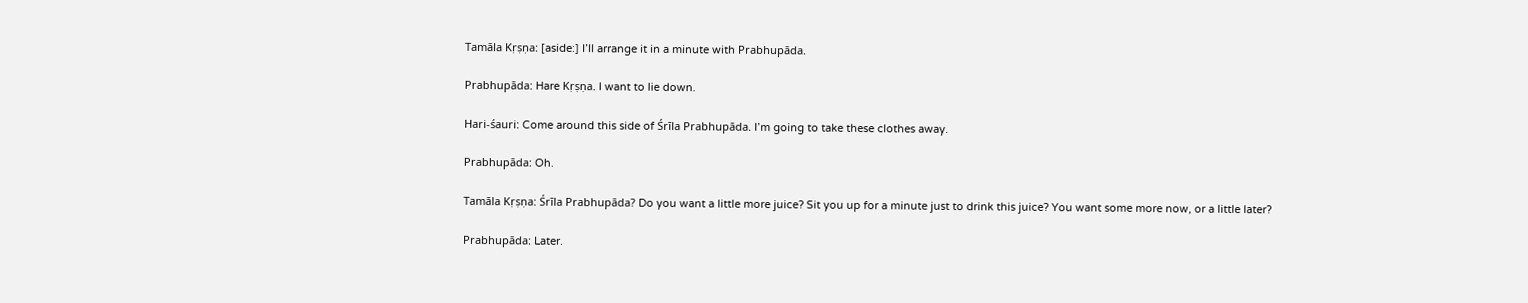Tamāla Kṛṣṇa: [aside:] I’ll arrange it in a minute with Prabhupāda.

Prabhupāda: Hare Kṛṣṇa. I want to lie down.

Hari-śauri: Come around this side of Śrīla Prabhupāda. I’m going to take these clothes away.

Prabhupāda: Oh.

Tamāla Kṛṣṇa: Śrīla Prabhupāda? Do you want a little more juice? Sit you up for a minute just to drink this juice? You want some more now, or a little later?

Prabhupāda: Later.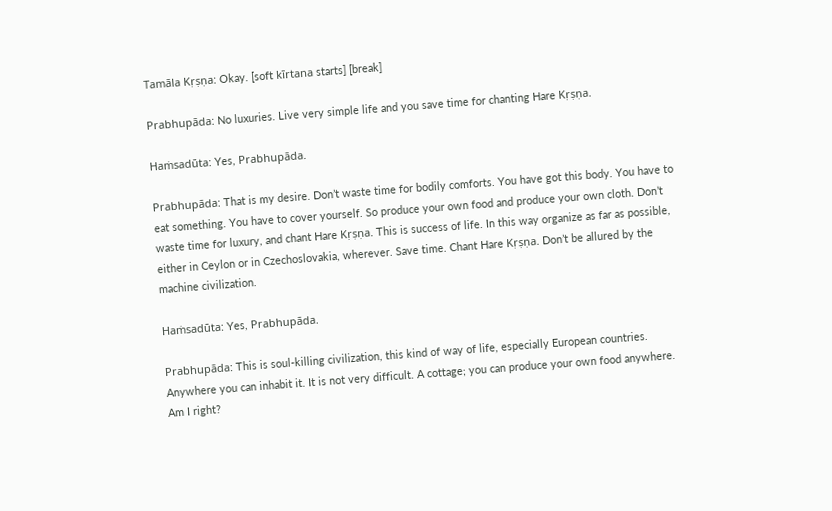Tamāla Kṛṣṇa: Okay. [soft kīrtana starts] [break]

Prabhupāda: No luxuries. Live very simple life and you save time for chanting Hare Kṛṣṇa.

Haṁsadūta: Yes, Prabhupāda.

Prabhupāda: That is my desire. Don’t waste time for bodily comforts. You have got this body. You have to eat something. You have to cover yourself. So produce your own food and produce your own cloth. Don’t waste time for luxury, and chant Hare Kṛṣṇa. This is success of life. In this way organize as far as possible, either in Ceylon or in Czechoslovakia, wherever. Save time. Chant Hare Kṛṣṇa. Don’t be allured by the machine civilization.

Haṁsadūta: Yes, Prabhupāda.

Prabhupāda: This is soul-killing civilization, this kind of way of life, especially European countries. Anywhere you can inhabit it. It is not very difficult. A cottage; you can produce your own food anywhere. Am I right?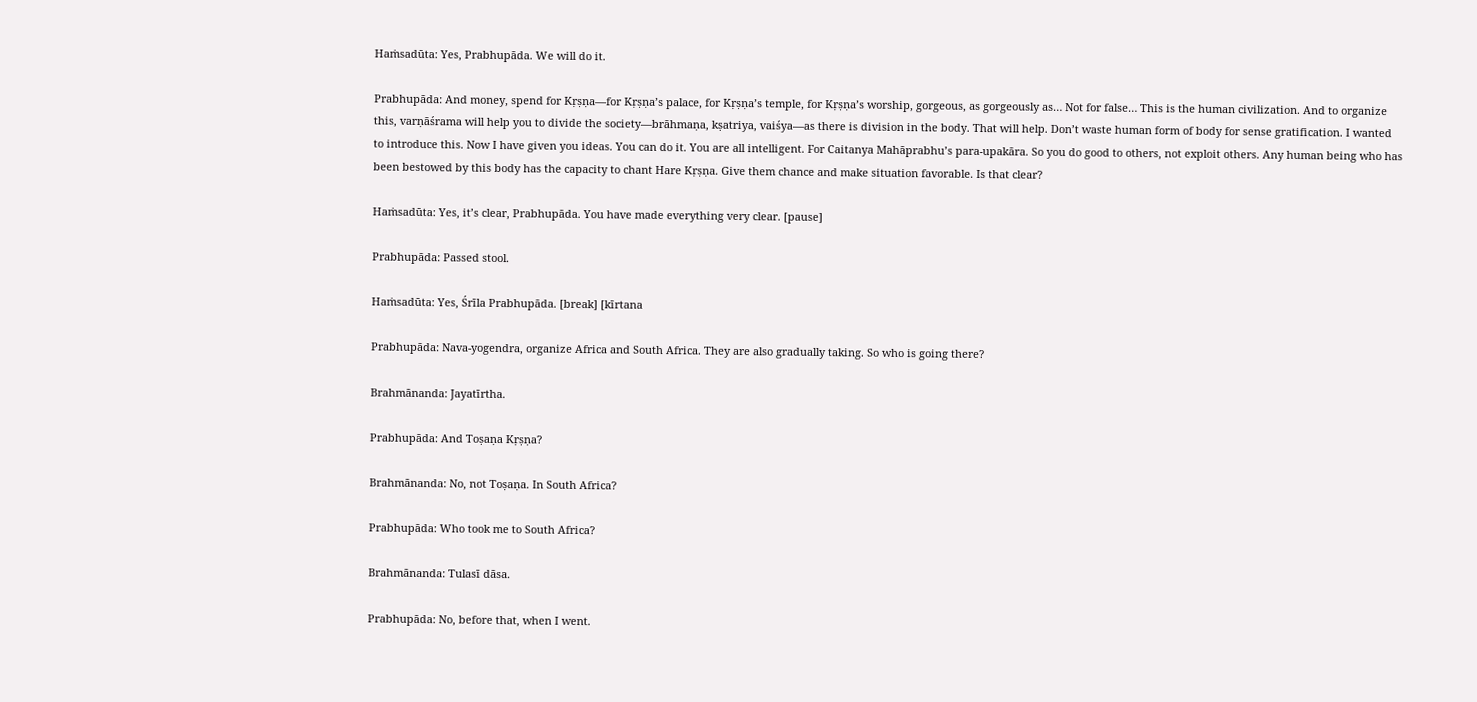Haṁsadūta: Yes, Prabhupāda. We will do it.

Prabhupāda: And money, spend for Kṛṣṇa—for Kṛṣṇa’s palace, for Kṛṣṇa’s temple, for Kṛṣṇa’s worship, gorgeous, as gorgeously as… Not for false… This is the human civilization. And to organize this, varṇāśrama will help you to divide the society—brāhmaṇa, kṣatriya, vaiśya—as there is division in the body. That will help. Don’t waste human form of body for sense gratification. I wanted to introduce this. Now I have given you ideas. You can do it. You are all intelligent. For Caitanya Mahāprabhu’s para-upakāra. So you do good to others, not exploit others. Any human being who has been bestowed by this body has the capacity to chant Hare Kṛṣṇa. Give them chance and make situation favorable. Is that clear?

Haṁsadūta: Yes, it’s clear, Prabhupāda. You have made everything very clear. [pause]

Prabhupāda: Passed stool.

Haṁsadūta: Yes, Śrīla Prabhupāda. [break] [kīrtana

Prabhupāda: Nava-yogendra, organize Africa and South Africa. They are also gradually taking. So who is going there?

Brahmānanda: Jayatīrtha.

Prabhupāda: And Toṣaṇa Kṛṣṇa?

Brahmānanda: No, not Toṣaṇa. In South Africa?

Prabhupāda: Who took me to South Africa?

Brahmānanda: Tulasī dāsa.

Prabhupāda: No, before that, when I went.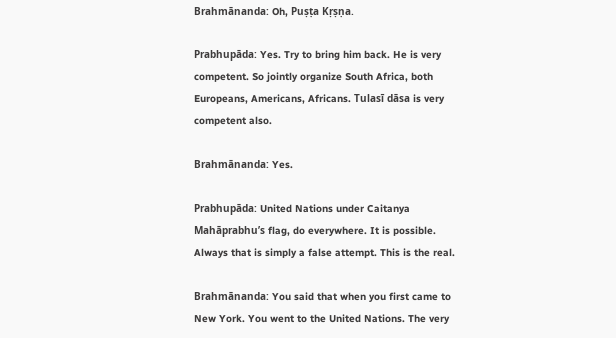Brahmānanda: Oh, Puṣṭa Kṛṣṇa.

Prabhupāda: Yes. Try to bring him back. He is very competent. So jointly organize South Africa, both Europeans, Americans, Africans. Tulasī dāsa is very competent also.

Brahmānanda: Yes.

Prabhupāda: United Nations under Caitanya Mahāprabhu’s flag, do everywhere. It is possible. Always that is simply a false attempt. This is the real.

Brahmānanda: You said that when you first came to New York. You went to the United Nations. The very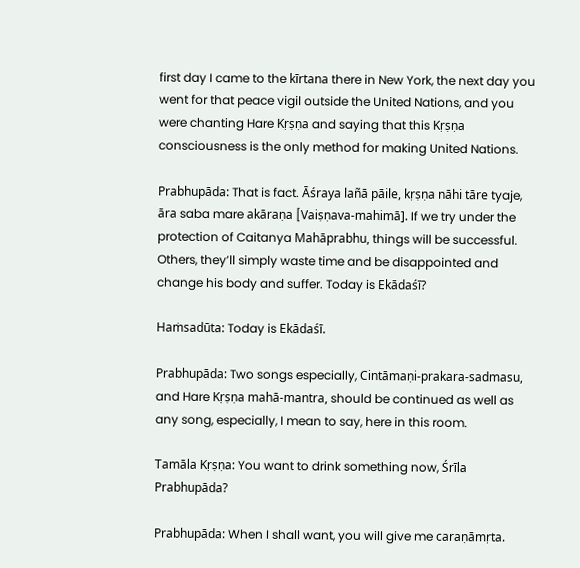first day I came to the kīrtana there in New York, the next day you went for that peace vigil outside the United Nations, and you were chanting Hare Kṛṣṇa and saying that this Kṛṣṇa consciousness is the only method for making United Nations.

Prabhupāda: That is fact. Āśraya lañā pāile, kṛṣṇa nāhi tāre tyaje, āra saba mare akāraṇa [Vaiṣṇava-mahimā]. If we try under the protection of Caitanya Mahāprabhu, things will be successful. Others, they’ll simply waste time and be disappointed and change his body and suffer. Today is Ekādaśī?

Haṁsadūta: Today is Ekādaśī.

Prabhupāda: Two songs especially, Cintāmaṇi-prakara-sadmasu, and Hare Kṛṣṇa mahā-mantra, should be continued as well as any song, especially, I mean to say, here in this room.

Tamāla Kṛṣṇa: You want to drink something now, Śrīla Prabhupāda?

Prabhupāda: When I shall want, you will give me caraṇāmṛta.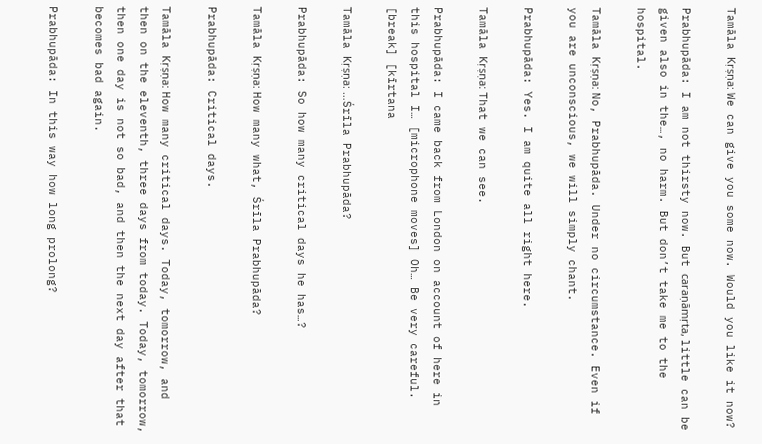Tamāla Kṛṣṇa: We can give you some now. Would you like it now?

Prabhupāda: I am not thirsty now. But caraṇāmṛta, little can be given also in the…, no harm. But don’t take me to the hospital.

Tamāla Kṛṣṇa: No, Prabhupāda. Under no circumstance. Even if you are unconscious, we will simply chant.

Prabhupāda: Yes. I am quite all right here.

Tamāla Kṛṣṇa: That we can see.

Prabhupāda: I came back from London on account of here in this hospital I… [microphone moves] Oh… Be very careful. [break] [kīrtana

Tamāla Kṛṣṇa: …Śrīla Prabhupāda?

Prabhupāda: So how many critical days he has…?

Tamāla Kṛṣṇa: How many what, Śrīla Prabhupāda?

Prabhupāda: Critical days.

Tamāla Kṛṣṇa: How many critical days. Today, tomorrow, and then on the eleventh, three days from today. Today, tomorrow, then one day is not so bad, and then the next day after that becomes bad again.

Prabhupāda: In this way how long prolong?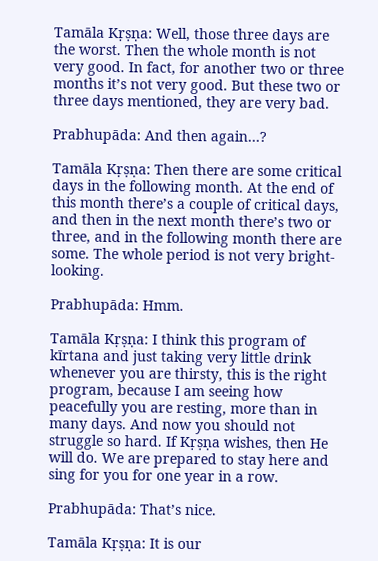Tamāla Kṛṣṇa: Well, those three days are the worst. Then the whole month is not very good. In fact, for another two or three months it’s not very good. But these two or three days mentioned, they are very bad.

Prabhupāda: And then again…?

Tamāla Kṛṣṇa: Then there are some critical days in the following month. At the end of this month there’s a couple of critical days, and then in the next month there’s two or three, and in the following month there are some. The whole period is not very bright-looking.

Prabhupāda: Hmm.

Tamāla Kṛṣṇa: I think this program of kīrtana and just taking very little drink whenever you are thirsty, this is the right program, because I am seeing how peacefully you are resting, more than in many days. And now you should not struggle so hard. If Kṛṣṇa wishes, then He will do. We are prepared to stay here and sing for you for one year in a row.

Prabhupāda: That’s nice.

Tamāla Kṛṣṇa: It is our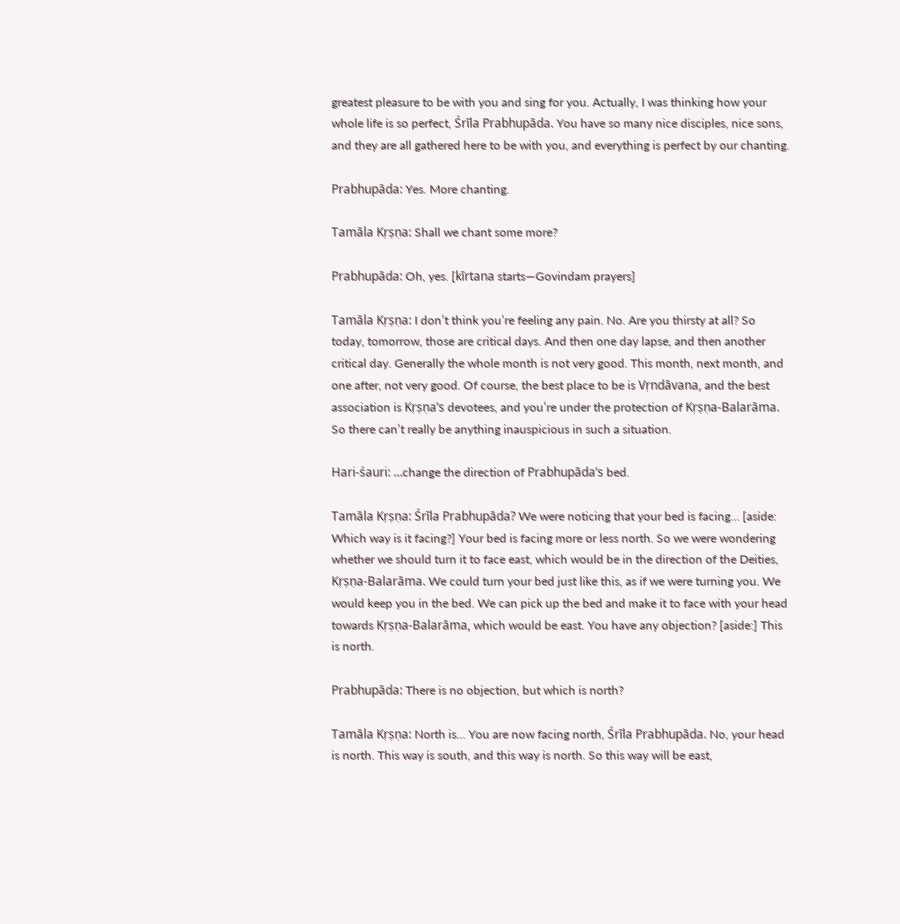greatest pleasure to be with you and sing for you. Actually, I was thinking how your whole life is so perfect, Śrīla Prabhupāda. You have so many nice disciples, nice sons, and they are all gathered here to be with you, and everything is perfect by our chanting.

Prabhupāda: Yes. More chanting.

Tamāla Kṛṣṇa: Shall we chant some more?

Prabhupāda: Oh, yes. [kīrtana starts—Govindam prayers]

Tamāla Kṛṣṇa: I don’t think you’re feeling any pain. No. Are you thirsty at all? So today, tomorrow, those are critical days. And then one day lapse, and then another critical day. Generally the whole month is not very good. This month, next month, and one after, not very good. Of course, the best place to be is Vṛndāvana, and the best association is Kṛṣṇa’s devotees, and you’re under the protection of Kṛṣṇa-Balarāma. So there can’t really be anything inauspicious in such a situation.

Hari-śauri: …change the direction of Prabhupāda’s bed.

Tamāla Kṛṣṇa: Śrīla Prabhupāda? We were noticing that your bed is facing… [aside: Which way is it facing?] Your bed is facing more or less north. So we were wondering whether we should turn it to face east, which would be in the direction of the Deities, Kṛṣṇa-Balarāma. We could turn your bed just like this, as if we were turning you. We would keep you in the bed. We can pick up the bed and make it to face with your head towards Kṛṣṇa-Balarāma, which would be east. You have any objection? [aside:] This is north.

Prabhupāda: There is no objection, but which is north?

Tamāla Kṛṣṇa: North is… You are now facing north, Śrīla Prabhupāda. No, your head is north. This way is south, and this way is north. So this way will be east,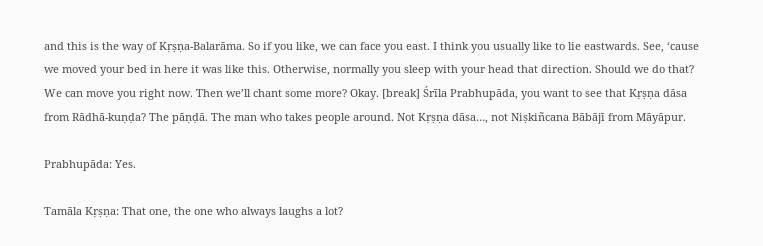and this is the way of Kṛṣṇa-Balarāma. So if you like, we can face you east. I think you usually like to lie eastwards. See, ‘cause we moved your bed in here it was like this. Otherwise, normally you sleep with your head that direction. Should we do that? We can move you right now. Then we’ll chant some more? Okay. [break] Śrīla Prabhupāda, you want to see that Kṛṣṇa dāsa from Rādhā-kuṇḍa? The pāṇḍā. The man who takes people around. Not Kṛṣṇa dāsa…, not Niṣkiñcana Bābājī from Māyāpur.

Prabhupāda: Yes.

Tamāla Kṛṣṇa: That one, the one who always laughs a lot?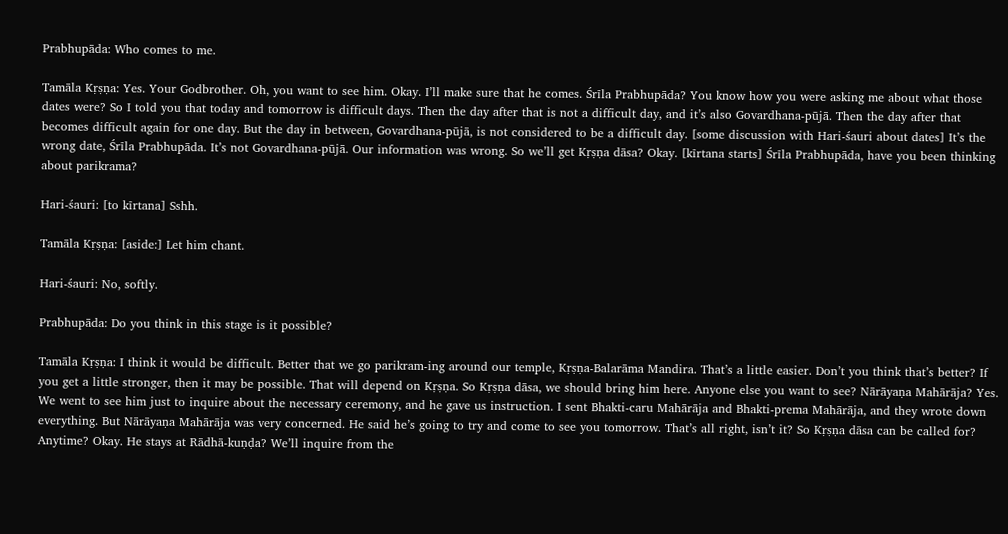Prabhupāda: Who comes to me.

Tamāla Kṛṣṇa: Yes. Your Godbrother. Oh, you want to see him. Okay. I’ll make sure that he comes. Śrīla Prabhupāda? You know how you were asking me about what those dates were? So I told you that today and tomorrow is difficult days. Then the day after that is not a difficult day, and it’s also Govardhana-pūjā. Then the day after that becomes difficult again for one day. But the day in between, Govardhana-pūjā, is not considered to be a difficult day. [some discussion with Hari-śauri about dates] It’s the wrong date, Śrīla Prabhupāda. It’s not Govardhana-pūjā. Our information was wrong. So we’ll get Kṛṣṇa dāsa? Okay. [kīrtana starts] Śrīla Prabhupāda, have you been thinking about parikrama?

Hari-śauri: [to kīrtana] Sshh.

Tamāla Kṛṣṇa: [aside:] Let him chant.

Hari-śauri: No, softly.

Prabhupāda: Do you think in this stage is it possible?

Tamāla Kṛṣṇa: I think it would be difficult. Better that we go parikram-ing around our temple, Kṛṣṇa-Balarāma Mandira. That’s a little easier. Don’t you think that’s better? If you get a little stronger, then it may be possible. That will depend on Kṛṣṇa. So Kṛṣṇa dāsa, we should bring him here. Anyone else you want to see? Nārāyaṇa Mahārāja? Yes. We went to see him just to inquire about the necessary ceremony, and he gave us instruction. I sent Bhakti-caru Mahārāja and Bhakti-prema Mahārāja, and they wrote down everything. But Nārāyaṇa Mahārāja was very concerned. He said he’s going to try and come to see you tomorrow. That’s all right, isn’t it? So Kṛṣṇa dāsa can be called for? Anytime? Okay. He stays at Rādhā-kuṇḍa? We’ll inquire from the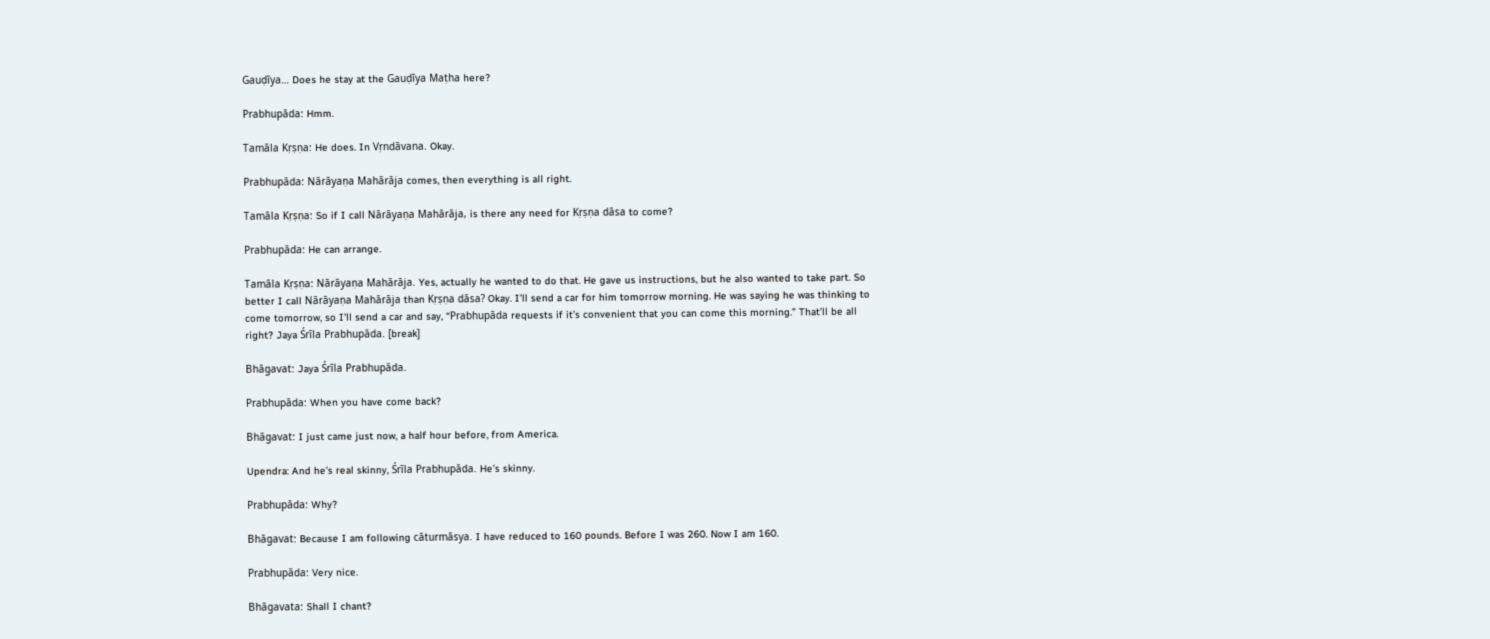Gauḍīya… Does he stay at the Gauḍīya Maṭha here?

Prabhupāda: Hmm.

Tamāla Kṛṣṇa: He does. In Vṛndāvana. Okay.

Prabhupāda: Nārāyaṇa Mahārāja comes, then everything is all right.

Tamāla Kṛṣṇa: So if I call Nārāyaṇa Mahārāja, is there any need for Kṛṣṇa dāsa to come?

Prabhupāda: He can arrange.

Tamāla Kṛṣṇa: Nārāyaṇa Mahārāja. Yes, actually he wanted to do that. He gave us instructions, but he also wanted to take part. So better I call Nārāyaṇa Mahārāja than Kṛṣṇa dāsa? Okay. I’ll send a car for him tomorrow morning. He was saying he was thinking to come tomorrow, so I’ll send a car and say, “Prabhupāda requests if it’s convenient that you can come this morning.” That’ll be all right? Jaya Śrīla Prabhupāda. [break]

Bhāgavat: Jaya Śrīla Prabhupāda.

Prabhupāda: When you have come back?

Bhāgavat: I just came just now, a half hour before, from America.

Upendra: And he’s real skinny, Śrīla Prabhupāda. He’s skinny.

Prabhupāda: Why?

Bhāgavat: Because I am following cāturmāsya. I have reduced to 160 pounds. Before I was 260. Now I am 160.

Prabhupāda: Very nice.

Bhāgavata: Shall I chant?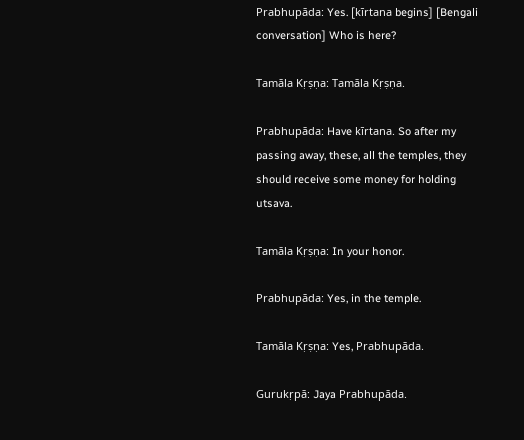Prabhupāda: Yes. [kīrtana begins] [Bengali conversation] Who is here?

Tamāla Kṛṣṇa: Tamāla Kṛṣṇa.

Prabhupāda: Have kīrtana. So after my passing away, these, all the temples, they should receive some money for holding utsava.

Tamāla Kṛṣṇa: In your honor.

Prabhupāda: Yes, in the temple.

Tamāla Kṛṣṇa: Yes, Prabhupāda.

Gurukṛpā: Jaya Prabhupāda.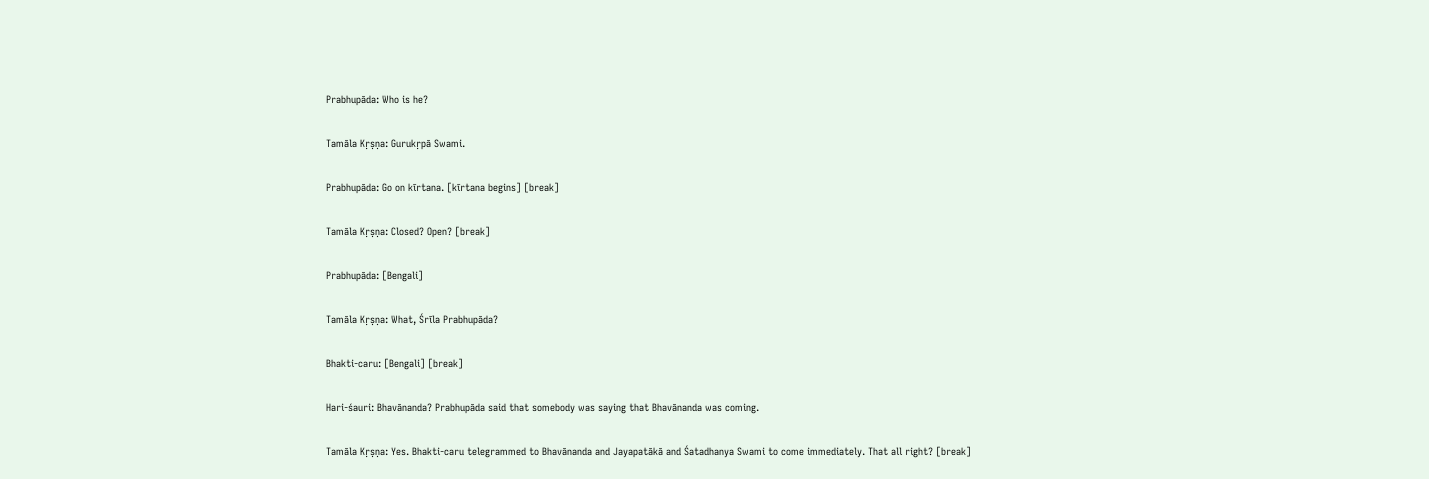Prabhupāda: Who is he?

Tamāla Kṛṣṇa: Gurukṛpā Swami.

Prabhupāda: Go on kīrtana. [kīrtana begins] [break]

Tamāla Kṛṣṇa: Closed? Open? [break]

Prabhupāda: [Bengali]

Tamāla Kṛṣṇa: What, Śrīla Prabhupāda?

Bhakti-caru: [Bengali] [break]

Hari-śauri: Bhavānanda? Prabhupāda said that somebody was saying that Bhavānanda was coming.

Tamāla Kṛṣṇa: Yes. Bhakti-caru telegrammed to Bhavānanda and Jayapatākā and Śatadhanya Swami to come immediately. That all right? [break]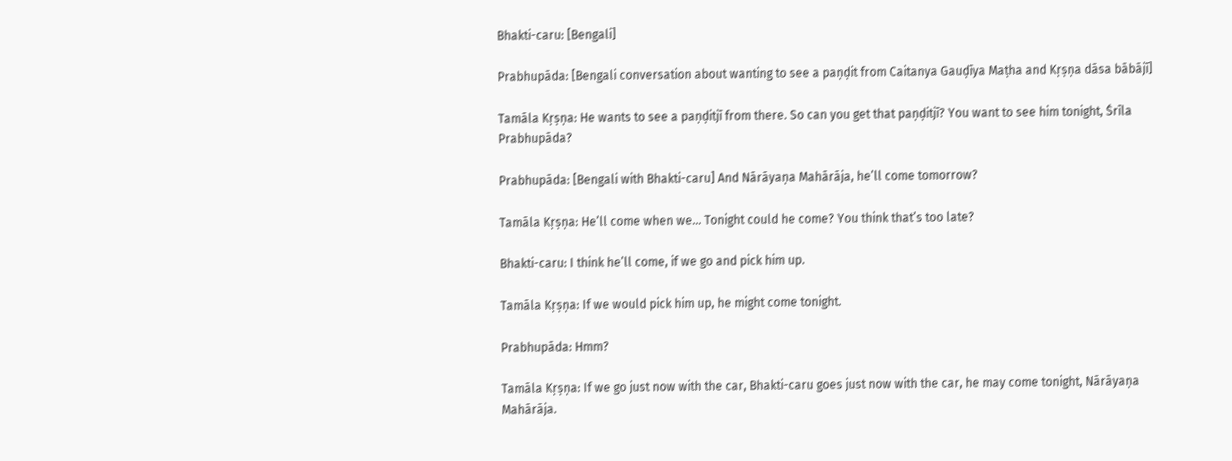Bhakti-caru: [Bengali]

Prabhupāda: [Bengali conversation about wanting to see a paṇḍit from Caitanya Gauḍīya Maṭha and Kṛṣṇa dāsa bābājī]

Tamāla Kṛṣṇa: He wants to see a paṇḍitjī from there. So can you get that paṇḍitjī? You want to see him tonight, Śrīla Prabhupāda?

Prabhupāda: [Bengali with Bhakti-caru] And Nārāyaṇa Mahārāja, he’ll come tomorrow?

Tamāla Kṛṣṇa: He’ll come when we… Tonight could he come? You think that’s too late?

Bhakti-caru: I think he’ll come, if we go and pick him up.

Tamāla Kṛṣṇa: If we would pick him up, he might come tonight.

Prabhupāda: Hmm?

Tamāla Kṛṣṇa: If we go just now with the car, Bhakti-caru goes just now with the car, he may come tonight, Nārāyaṇa Mahārāja.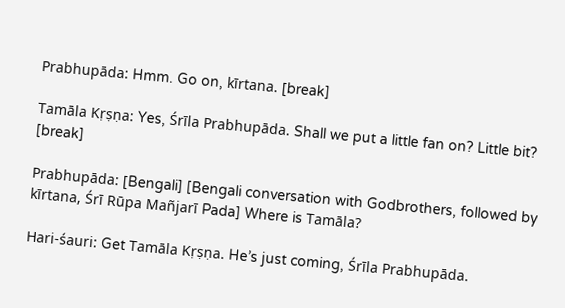Prabhupāda: Hmm. Go on, kīrtana. [break]

Tamāla Kṛṣṇa: Yes, Śrīla Prabhupāda. Shall we put a little fan on? Little bit? [break]

Prabhupāda: [Bengali] [Bengali conversation with Godbrothers, followed by kīrtana, Śrī Rūpa Mañjarī Pada] Where is Tamāla?

Hari-śauri: Get Tamāla Kṛṣṇa. He’s just coming, Śrīla Prabhupāda.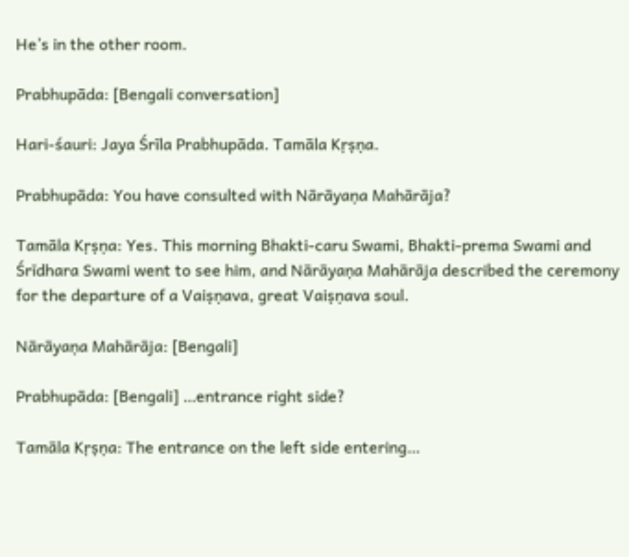He’s in the other room.

Prabhupāda: [Bengali conversation]

Hari-śauri: Jaya Śrīla Prabhupāda. Tamāla Kṛṣṇa.

Prabhupāda: You have consulted with Nārāyaṇa Mahārāja?

Tamāla Kṛṣṇa: Yes. This morning Bhakti-caru Swami, Bhakti-prema Swami and Śrīdhara Swami went to see him, and Nārāyaṇa Mahārāja described the ceremony for the departure of a Vaiṣṇava, great Vaiṣṇava soul.

Nārāyaṇa Mahārāja: [Bengali]

Prabhupāda: [Bengali] …entrance right side?

Tamāla Kṛṣṇa: The entrance on the left side entering…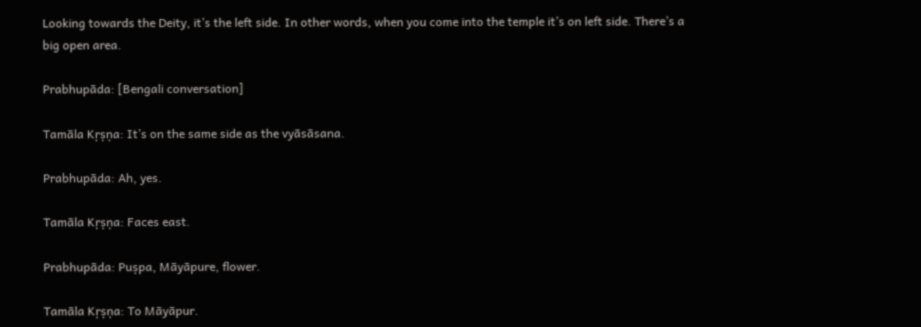Looking towards the Deity, it’s the left side. In other words, when you come into the temple it’s on left side. There’s a big open area.

Prabhupāda: [Bengali conversation]

Tamāla Kṛṣṇa: It’s on the same side as the vyāsāsana.

Prabhupāda: Ah, yes.

Tamāla Kṛṣṇa: Faces east.

Prabhupāda: Puṣpa, Māyāpure, flower.

Tamāla Kṛṣṇa: To Māyāpur.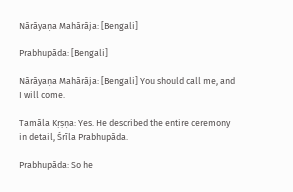Nārāyaṇa Mahārāja: [Bengali]

Prabhupāda: [Bengali]

Nārāyaṇa Mahārāja: [Bengali] You should call me, and I will come.

Tamāla Kṛṣṇa: Yes. He described the entire ceremony in detail, Śrīla Prabhupāda.

Prabhupāda: So he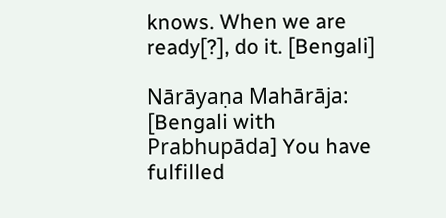knows. When we are ready[?], do it. [Bengali]

Nārāyaṇa Mahārāja: [Bengali with Prabhupāda] You have fulfilled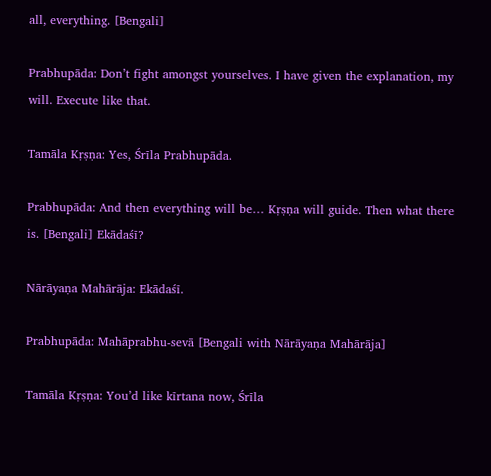all, everything. [Bengali]

Prabhupāda: Don’t fight amongst yourselves. I have given the explanation, my will. Execute like that.

Tamāla Kṛṣṇa: Yes, Śrīla Prabhupāda.

Prabhupāda: And then everything will be… Kṛṣṇa will guide. Then what there is. [Bengali] Ekādaśī?

Nārāyaṇa Mahārāja: Ekādaśī.

Prabhupāda: Mahāprabhu-sevā [Bengali with Nārāyaṇa Mahārāja]

Tamāla Kṛṣṇa: You’d like kīrtana now, Śrīla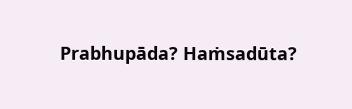Prabhupāda? Haṁsadūta?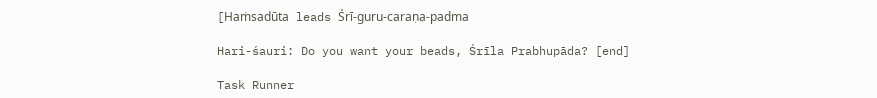[Haṁsadūta leads Śrī-guru-caraṇa-padma

Hari-śauri: Do you want your beads, Śrīla Prabhupāda? [end]

Task Runner